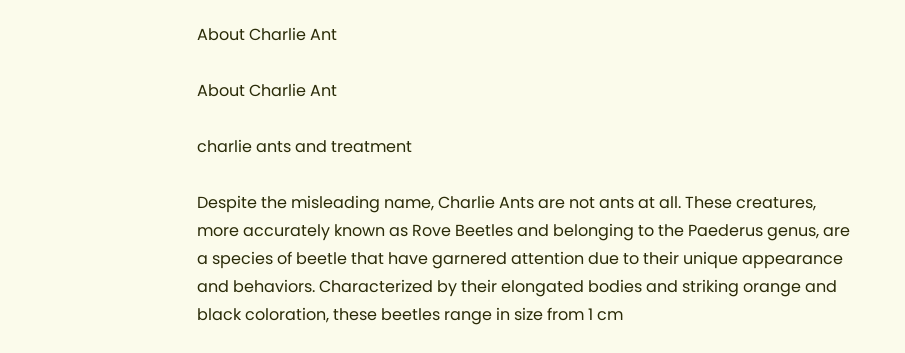About Charlie Ant

About Charlie Ant

charlie ants and treatment

Despite the misleading name, Charlie Ants are not ants at all. These creatures, more accurately known as Rove Beetles and belonging to the Paederus genus, are a species of beetle that have garnered attention due to their unique appearance and behaviors. Characterized by their elongated bodies and striking orange and black coloration, these beetles range in size from 1 cm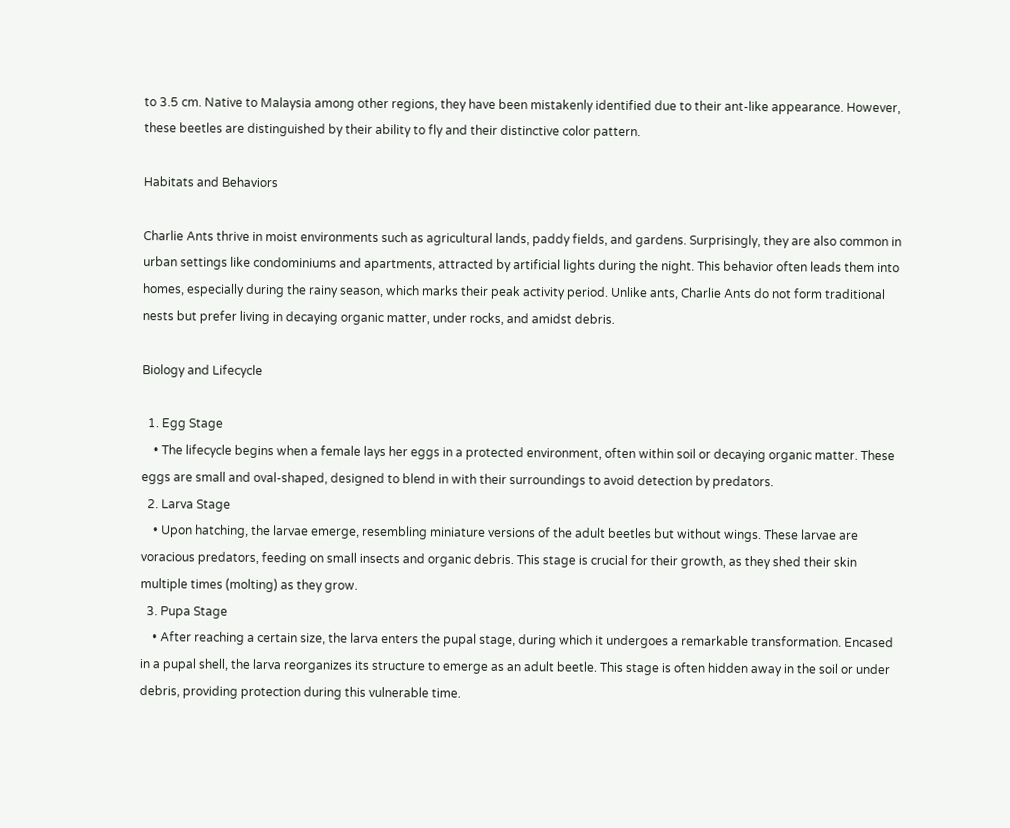to 3.5 cm. Native to Malaysia among other regions, they have been mistakenly identified due to their ant-like appearance. However, these beetles are distinguished by their ability to fly and their distinctive color pattern.

Habitats and Behaviors

Charlie Ants thrive in moist environments such as agricultural lands, paddy fields, and gardens. Surprisingly, they are also common in urban settings like condominiums and apartments, attracted by artificial lights during the night. This behavior often leads them into homes, especially during the rainy season, which marks their peak activity period. Unlike ants, Charlie Ants do not form traditional nests but prefer living in decaying organic matter, under rocks, and amidst debris.

Biology and Lifecycle

  1. Egg Stage
    • The lifecycle begins when a female lays her eggs in a protected environment, often within soil or decaying organic matter. These eggs are small and oval-shaped, designed to blend in with their surroundings to avoid detection by predators.
  2. Larva Stage
    • Upon hatching, the larvae emerge, resembling miniature versions of the adult beetles but without wings. These larvae are voracious predators, feeding on small insects and organic debris. This stage is crucial for their growth, as they shed their skin multiple times (molting) as they grow.
  3. Pupa Stage
    • After reaching a certain size, the larva enters the pupal stage, during which it undergoes a remarkable transformation. Encased in a pupal shell, the larva reorganizes its structure to emerge as an adult beetle. This stage is often hidden away in the soil or under debris, providing protection during this vulnerable time.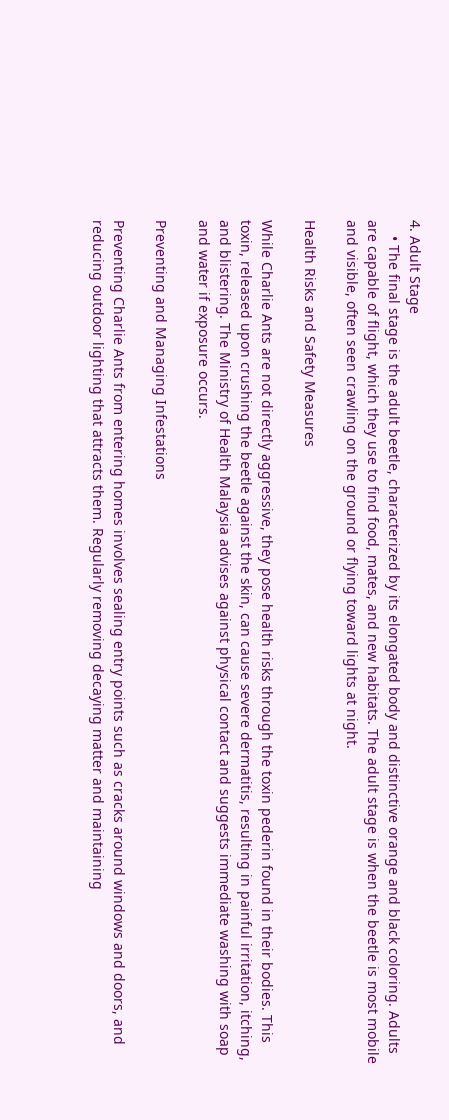4. Adult Stage
    • The final stage is the adult beetle, characterized by its elongated body and distinctive orange and black coloring. Adults are capable of flight, which they use to find food, mates, and new habitats. The adult stage is when the beetle is most mobile and visible, often seen crawling on the ground or flying toward lights at night.

Health Risks and Safety Measures

While Charlie Ants are not directly aggressive, they pose health risks through the toxin pederin found in their bodies. This toxin, released upon crushing the beetle against the skin, can cause severe dermatitis, resulting in painful irritation, itching, and blistering. The Ministry of Health Malaysia advises against physical contact and suggests immediate washing with soap and water if exposure occurs.

Preventing and Managing Infestations

Preventing Charlie Ants from entering homes involves sealing entry points such as cracks around windows and doors, and reducing outdoor lighting that attracts them. Regularly removing decaying matter and maintaining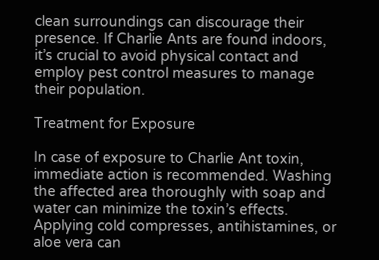clean surroundings can discourage their presence. If Charlie Ants are found indoors, it’s crucial to avoid physical contact and employ pest control measures to manage their population.

Treatment for Exposure

In case of exposure to Charlie Ant toxin, immediate action is recommended. Washing the affected area thoroughly with soap and water can minimize the toxin’s effects. Applying cold compresses, antihistamines, or aloe vera can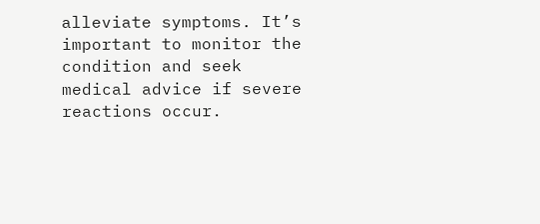alleviate symptoms. It’s important to monitor the condition and seek medical advice if severe reactions occur.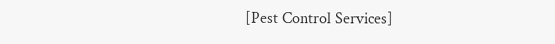[Pest Control Services]